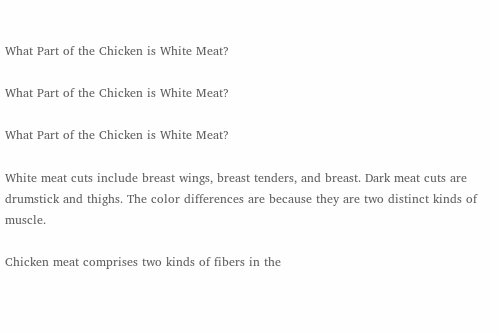What Part of the Chicken is White Meat?

What Part of the Chicken is White Meat?

What Part of the Chicken is White Meat?

White meat cuts include breast wings, breast tenders, and breast. Dark meat cuts are drumstick and thighs. The color differences are because they are two distinct kinds of muscle.

Chicken meat comprises two kinds of fibers in the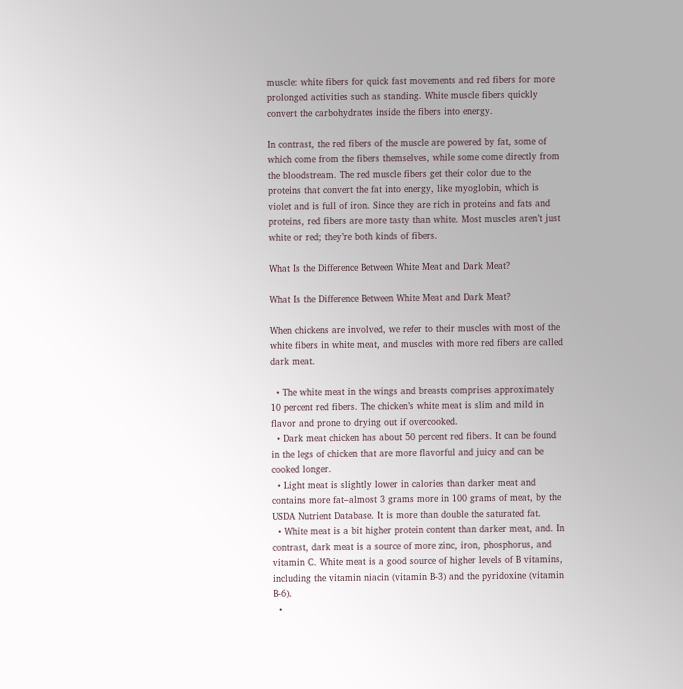muscle: white fibers for quick fast movements and red fibers for more prolonged activities such as standing. White muscle fibers quickly convert the carbohydrates inside the fibers into energy.

In contrast, the red fibers of the muscle are powered by fat, some of which come from the fibers themselves, while some come directly from the bloodstream. The red muscle fibers get their color due to the proteins that convert the fat into energy, like myoglobin, which is violet and is full of iron. Since they are rich in proteins and fats and proteins, red fibers are more tasty than white. Most muscles aren’t just white or red; they’re both kinds of fibers.

What Is the Difference Between White Meat and Dark Meat?

What Is the Difference Between White Meat and Dark Meat?

When chickens are involved, we refer to their muscles with most of the white fibers in white meat, and muscles with more red fibers are called dark meat.

  • The white meat in the wings and breasts comprises approximately 10 percent red fibers. The chicken’s white meat is slim and mild in flavor and prone to drying out if overcooked.
  • Dark meat chicken has about 50 percent red fibers. It can be found in the legs of chicken that are more flavorful and juicy and can be cooked longer.
  • Light meat is slightly lower in calories than darker meat and contains more fat–almost 3 grams more in 100 grams of meat, by the USDA Nutrient Database. It is more than double the saturated fat.
  • White meat is a bit higher protein content than darker meat, and. In contrast, dark meat is a source of more zinc, iron, phosphorus, and vitamin C. White meat is a good source of higher levels of B vitamins, including the vitamin niacin (vitamin B-3) and the pyridoxine (vitamin B-6).
  •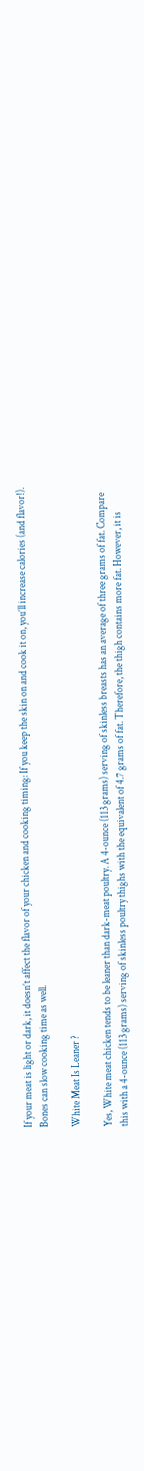If your meat is light or dark, it doesn’t affect the flavor of your chicken and cooking timing: If you keep the skin on and cook it on, you’ll increase calories (and flavor!). Bones can slow cooking time as well.

White Meat Is Leaner ?

Yes, White meat chicken tends to be leaner than dark-meat poultry. A 4-ounce (113 grams) serving of skinless breasts has an average of three grams of fat. Compare this with a 4-ounce (113 grams) serving of skinless poultry thighs with the equivalent of 4.7 grams of fat. Therefore, the thigh contains more fat. However, it is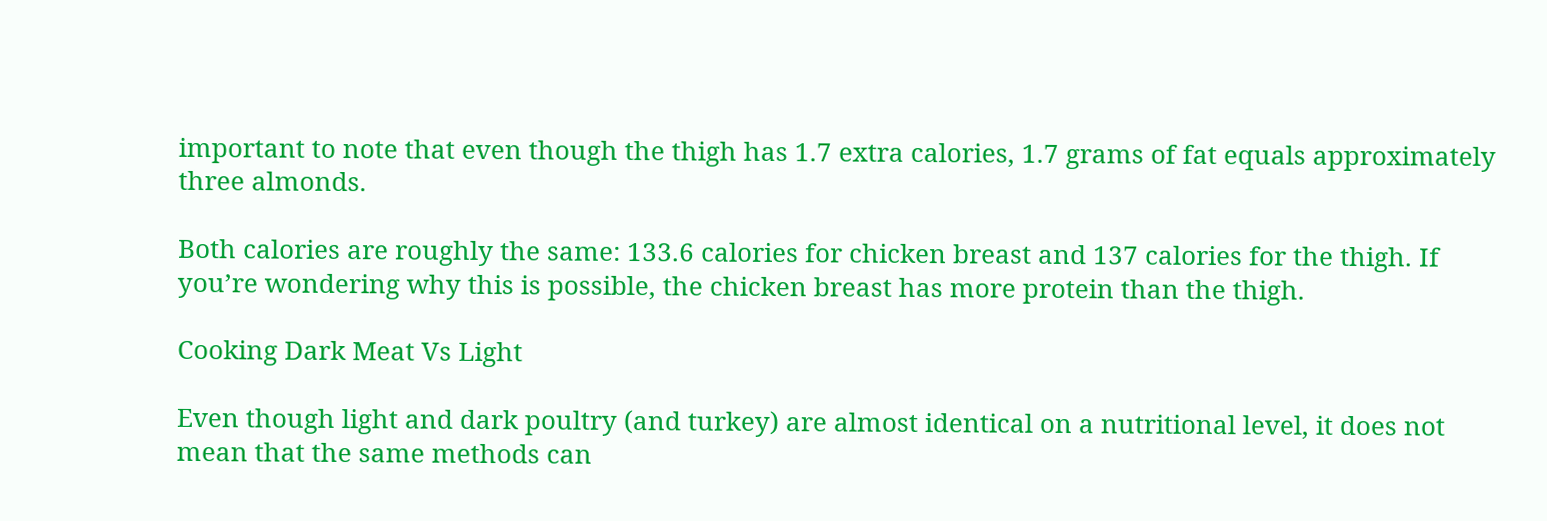important to note that even though the thigh has 1.7 extra calories, 1.7 grams of fat equals approximately three almonds.

Both calories are roughly the same: 133.6 calories for chicken breast and 137 calories for the thigh. If you’re wondering why this is possible, the chicken breast has more protein than the thigh.

Cooking Dark Meat Vs Light

Even though light and dark poultry (and turkey) are almost identical on a nutritional level, it does not mean that the same methods can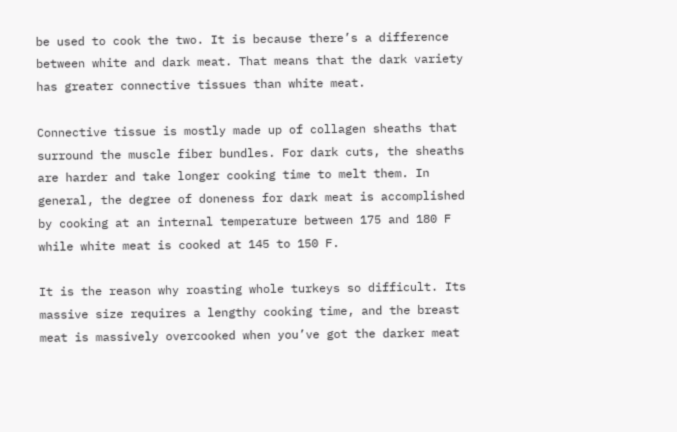be used to cook the two. It is because there’s a difference between white and dark meat. That means that the dark variety has greater connective tissues than white meat.

Connective tissue is mostly made up of collagen sheaths that surround the muscle fiber bundles. For dark cuts, the sheaths are harder and take longer cooking time to melt them. In general, the degree of doneness for dark meat is accomplished by cooking at an internal temperature between 175 and 180 F while white meat is cooked at 145 to 150 F.

It is the reason why roasting whole turkeys so difficult. Its massive size requires a lengthy cooking time, and the breast meat is massively overcooked when you’ve got the darker meat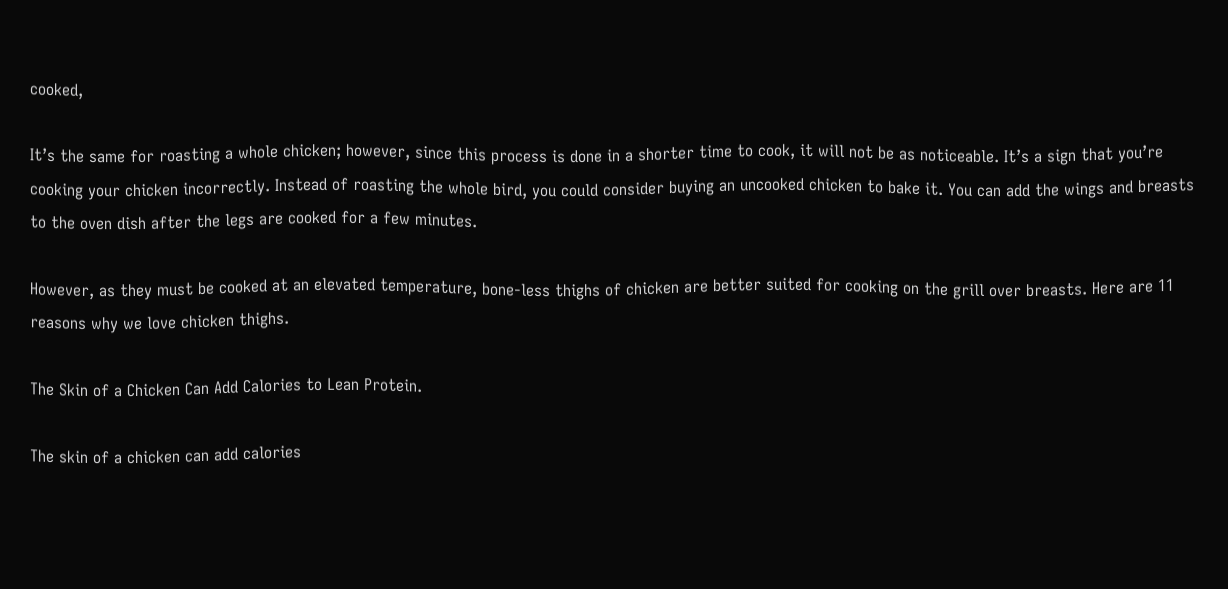cooked,

It’s the same for roasting a whole chicken; however, since this process is done in a shorter time to cook, it will not be as noticeable. It’s a sign that you’re cooking your chicken incorrectly. Instead of roasting the whole bird, you could consider buying an uncooked chicken to bake it. You can add the wings and breasts to the oven dish after the legs are cooked for a few minutes.

However, as they must be cooked at an elevated temperature, bone-less thighs of chicken are better suited for cooking on the grill over breasts. Here are 11 reasons why we love chicken thighs.

The Skin of a Chicken Can Add Calories to Lean Protein.

The skin of a chicken can add calories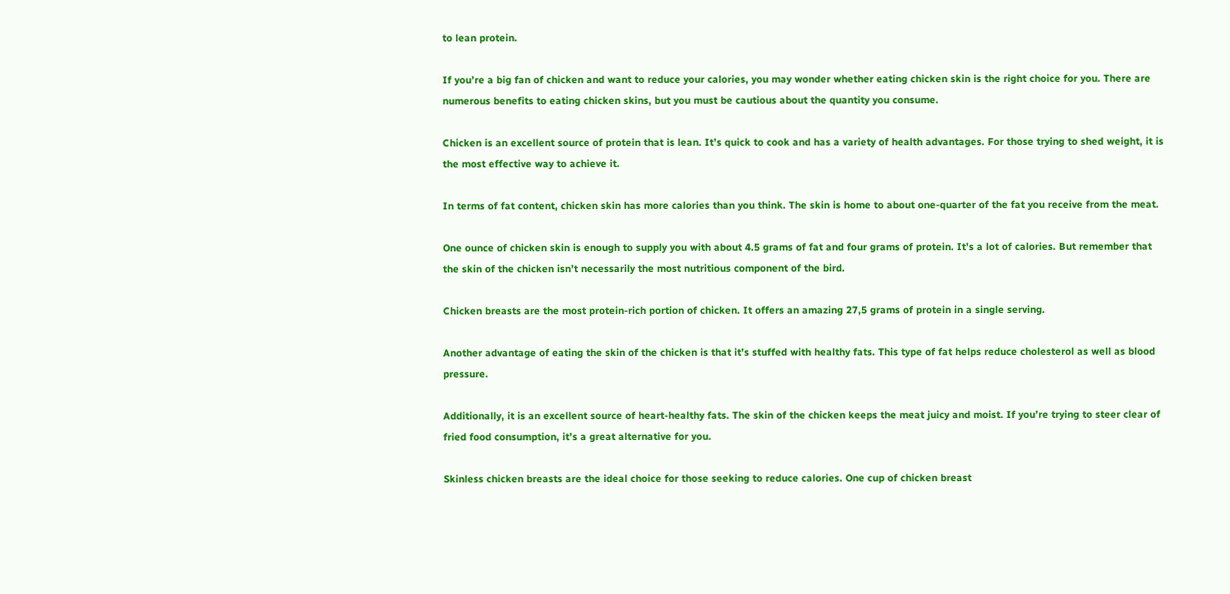to lean protein.

If you’re a big fan of chicken and want to reduce your calories, you may wonder whether eating chicken skin is the right choice for you. There are numerous benefits to eating chicken skins, but you must be cautious about the quantity you consume.

Chicken is an excellent source of protein that is lean. It’s quick to cook and has a variety of health advantages. For those trying to shed weight, it is the most effective way to achieve it.

In terms of fat content, chicken skin has more calories than you think. The skin is home to about one-quarter of the fat you receive from the meat.

One ounce of chicken skin is enough to supply you with about 4.5 grams of fat and four grams of protein. It’s a lot of calories. But remember that the skin of the chicken isn’t necessarily the most nutritious component of the bird.

Chicken breasts are the most protein-rich portion of chicken. It offers an amazing 27,5 grams of protein in a single serving.

Another advantage of eating the skin of the chicken is that it’s stuffed with healthy fats. This type of fat helps reduce cholesterol as well as blood pressure.

Additionally, it is an excellent source of heart-healthy fats. The skin of the chicken keeps the meat juicy and moist. If you’re trying to steer clear of fried food consumption, it’s a great alternative for you.

Skinless chicken breasts are the ideal choice for those seeking to reduce calories. One cup of chicken breast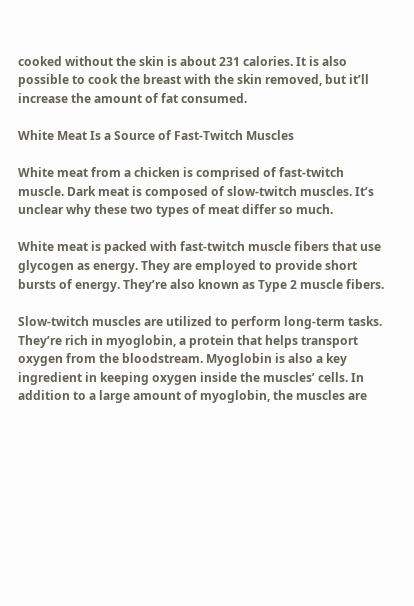cooked without the skin is about 231 calories. It is also possible to cook the breast with the skin removed, but it’ll increase the amount of fat consumed.

White Meat Is a Source of Fast-Twitch Muscles

White meat from a chicken is comprised of fast-twitch muscle. Dark meat is composed of slow-twitch muscles. It’s unclear why these two types of meat differ so much.

White meat is packed with fast-twitch muscle fibers that use glycogen as energy. They are employed to provide short bursts of energy. They’re also known as Type 2 muscle fibers.

Slow-twitch muscles are utilized to perform long-term tasks. They’re rich in myoglobin, a protein that helps transport oxygen from the bloodstream. Myoglobin is also a key ingredient in keeping oxygen inside the muscles’ cells. In addition to a large amount of myoglobin, the muscles are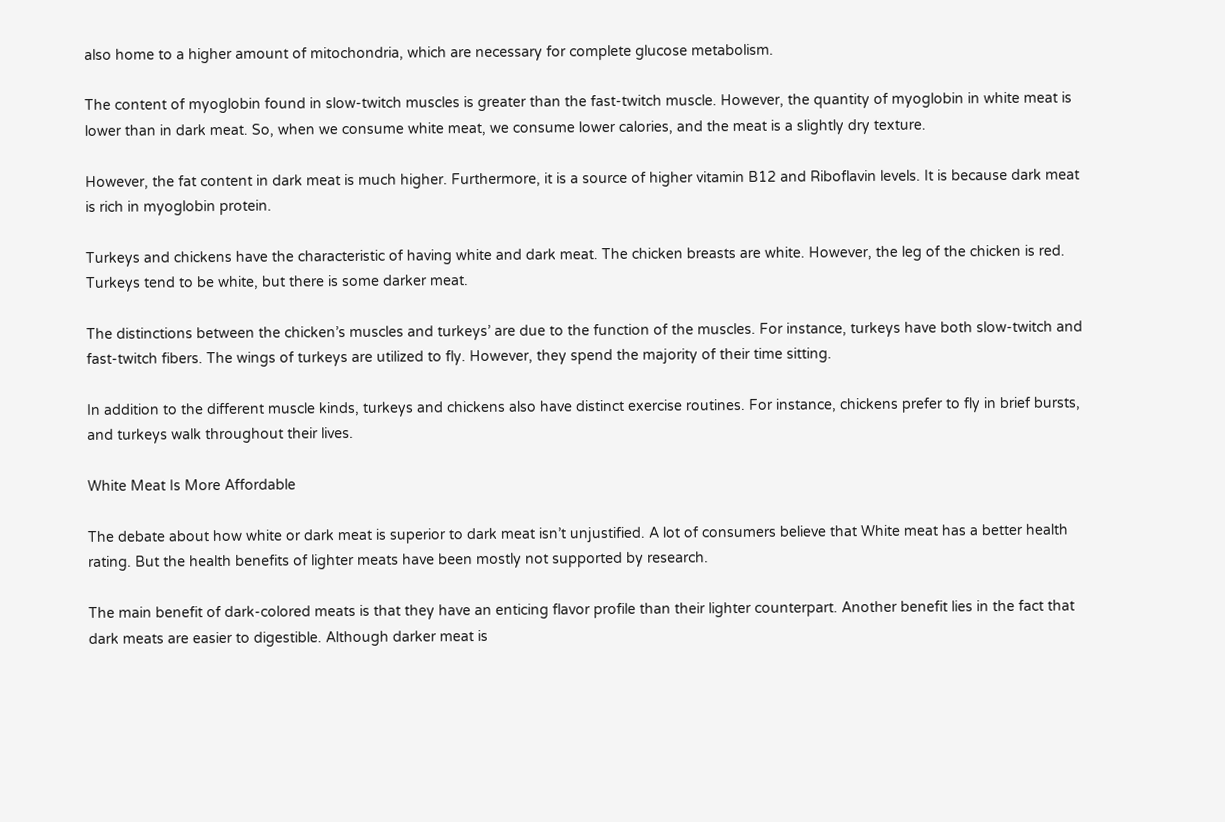also home to a higher amount of mitochondria, which are necessary for complete glucose metabolism.

The content of myoglobin found in slow-twitch muscles is greater than the fast-twitch muscle. However, the quantity of myoglobin in white meat is lower than in dark meat. So, when we consume white meat, we consume lower calories, and the meat is a slightly dry texture.

However, the fat content in dark meat is much higher. Furthermore, it is a source of higher vitamin B12 and Riboflavin levels. It is because dark meat is rich in myoglobin protein.

Turkeys and chickens have the characteristic of having white and dark meat. The chicken breasts are white. However, the leg of the chicken is red. Turkeys tend to be white, but there is some darker meat.

The distinctions between the chicken’s muscles and turkeys’ are due to the function of the muscles. For instance, turkeys have both slow-twitch and fast-twitch fibers. The wings of turkeys are utilized to fly. However, they spend the majority of their time sitting.

In addition to the different muscle kinds, turkeys and chickens also have distinct exercise routines. For instance, chickens prefer to fly in brief bursts, and turkeys walk throughout their lives.

White Meat Is More Affordable

The debate about how white or dark meat is superior to dark meat isn’t unjustified. A lot of consumers believe that White meat has a better health rating. But the health benefits of lighter meats have been mostly not supported by research.

The main benefit of dark-colored meats is that they have an enticing flavor profile than their lighter counterpart. Another benefit lies in the fact that dark meats are easier to digestible. Although darker meat is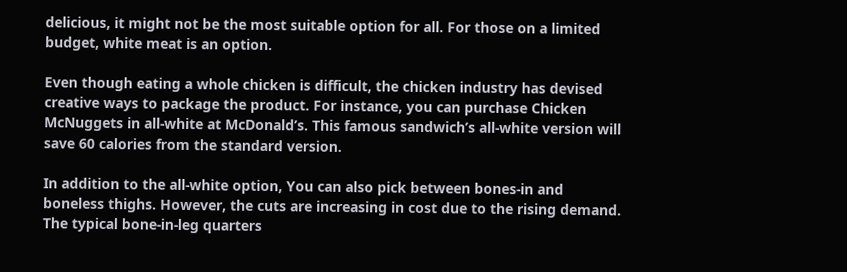delicious, it might not be the most suitable option for all. For those on a limited budget, white meat is an option.

Even though eating a whole chicken is difficult, the chicken industry has devised creative ways to package the product. For instance, you can purchase Chicken McNuggets in all-white at McDonald’s. This famous sandwich’s all-white version will save 60 calories from the standard version.

In addition to the all-white option, You can also pick between bones-in and boneless thighs. However, the cuts are increasing in cost due to the rising demand. The typical bone-in-leg quarters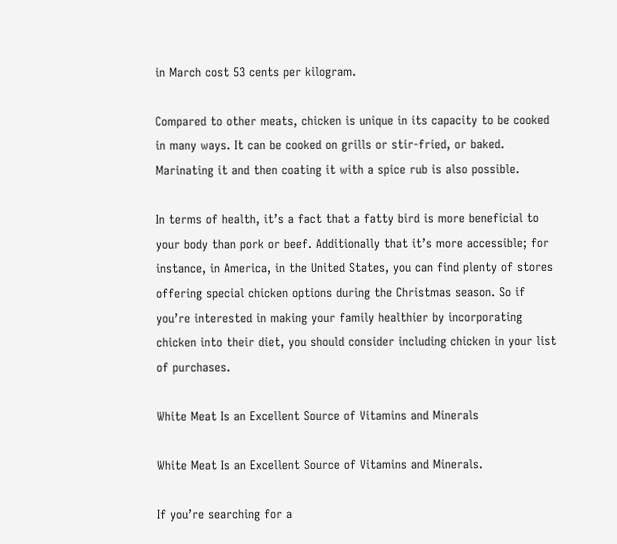in March cost 53 cents per kilogram.

Compared to other meats, chicken is unique in its capacity to be cooked in many ways. It can be cooked on grills or stir-fried, or baked. Marinating it and then coating it with a spice rub is also possible.

In terms of health, it’s a fact that a fatty bird is more beneficial to your body than pork or beef. Additionally that it’s more accessible; for instance, in America, in the United States, you can find plenty of stores offering special chicken options during the Christmas season. So if you’re interested in making your family healthier by incorporating chicken into their diet, you should consider including chicken in your list of purchases.

White Meat Is an Excellent Source of Vitamins and Minerals

White Meat Is an Excellent Source of Vitamins and Minerals.

If you’re searching for a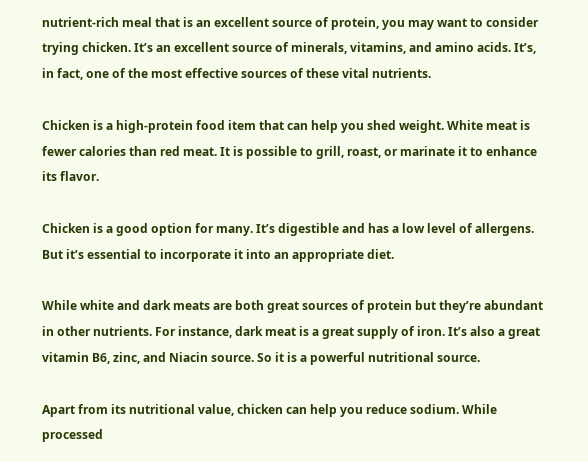nutrient-rich meal that is an excellent source of protein, you may want to consider trying chicken. It’s an excellent source of minerals, vitamins, and amino acids. It’s, in fact, one of the most effective sources of these vital nutrients.

Chicken is a high-protein food item that can help you shed weight. White meat is fewer calories than red meat. It is possible to grill, roast, or marinate it to enhance its flavor.

Chicken is a good option for many. It’s digestible and has a low level of allergens. But it’s essential to incorporate it into an appropriate diet.

While white and dark meats are both great sources of protein but they’re abundant in other nutrients. For instance, dark meat is a great supply of iron. It’s also a great vitamin B6, zinc, and Niacin source. So it is a powerful nutritional source.

Apart from its nutritional value, chicken can help you reduce sodium. While processed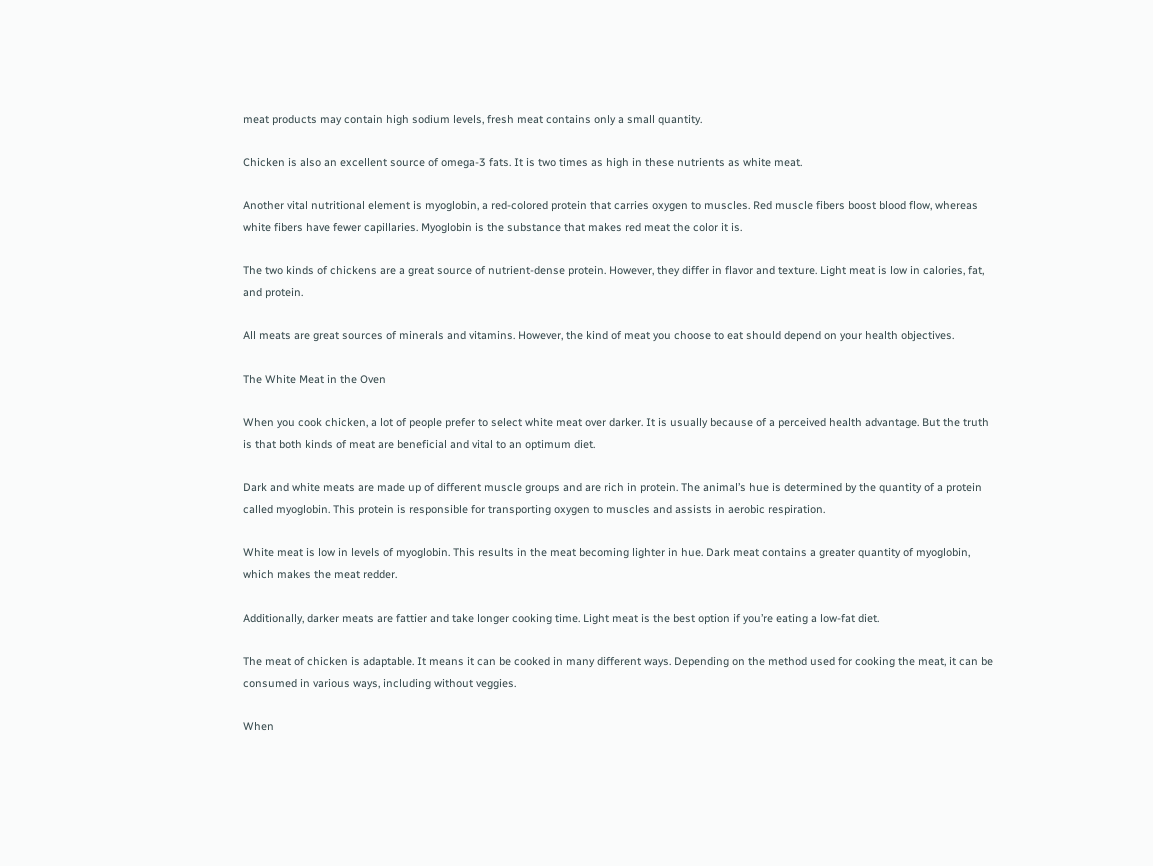meat products may contain high sodium levels, fresh meat contains only a small quantity.

Chicken is also an excellent source of omega-3 fats. It is two times as high in these nutrients as white meat.

Another vital nutritional element is myoglobin, a red-colored protein that carries oxygen to muscles. Red muscle fibers boost blood flow, whereas white fibers have fewer capillaries. Myoglobin is the substance that makes red meat the color it is.

The two kinds of chickens are a great source of nutrient-dense protein. However, they differ in flavor and texture. Light meat is low in calories, fat, and protein.

All meats are great sources of minerals and vitamins. However, the kind of meat you choose to eat should depend on your health objectives.

The White Meat in the Oven

When you cook chicken, a lot of people prefer to select white meat over darker. It is usually because of a perceived health advantage. But the truth is that both kinds of meat are beneficial and vital to an optimum diet.

Dark and white meats are made up of different muscle groups and are rich in protein. The animal’s hue is determined by the quantity of a protein called myoglobin. This protein is responsible for transporting oxygen to muscles and assists in aerobic respiration.

White meat is low in levels of myoglobin. This results in the meat becoming lighter in hue. Dark meat contains a greater quantity of myoglobin, which makes the meat redder.

Additionally, darker meats are fattier and take longer cooking time. Light meat is the best option if you’re eating a low-fat diet.

The meat of chicken is adaptable. It means it can be cooked in many different ways. Depending on the method used for cooking the meat, it can be consumed in various ways, including without veggies.

When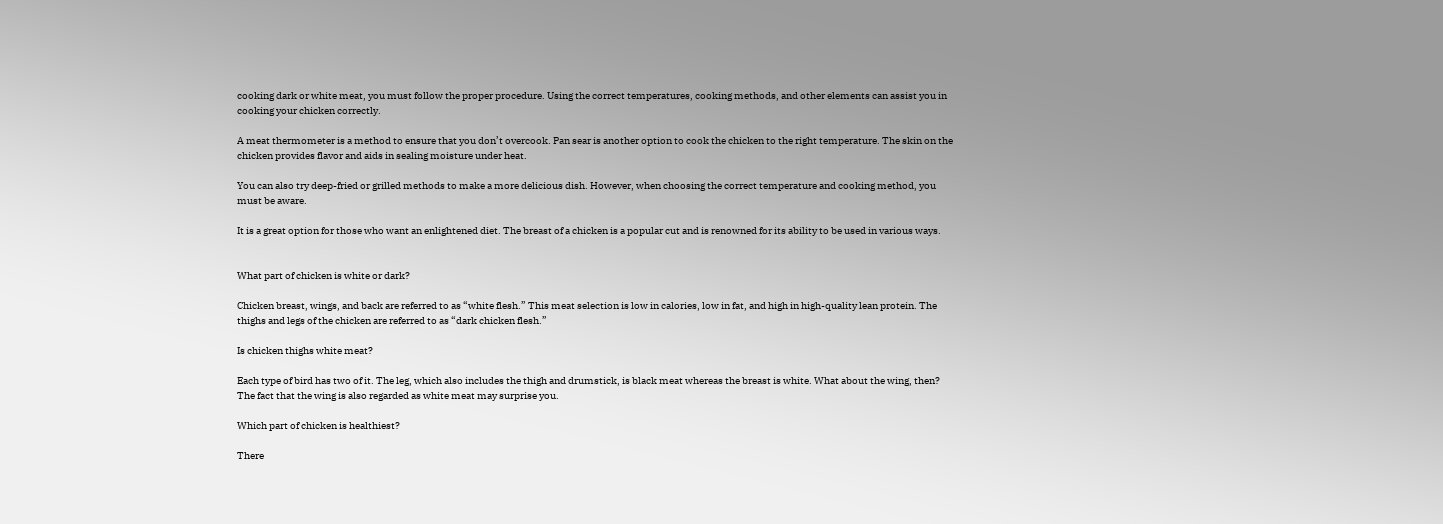cooking dark or white meat, you must follow the proper procedure. Using the correct temperatures, cooking methods, and other elements can assist you in cooking your chicken correctly.

A meat thermometer is a method to ensure that you don’t overcook. Pan sear is another option to cook the chicken to the right temperature. The skin on the chicken provides flavor and aids in sealing moisture under heat.

You can also try deep-fried or grilled methods to make a more delicious dish. However, when choosing the correct temperature and cooking method, you must be aware.

It is a great option for those who want an enlightened diet. The breast of a chicken is a popular cut and is renowned for its ability to be used in various ways.


What part of chicken is white or dark?

Chicken breast, wings, and back are referred to as “white flesh.” This meat selection is low in calories, low in fat, and high in high-quality lean protein. The thighs and legs of the chicken are referred to as “dark chicken flesh.”

Is chicken thighs white meat?

Each type of bird has two of it. The leg, which also includes the thigh and drumstick, is black meat whereas the breast is white. What about the wing, then? The fact that the wing is also regarded as white meat may surprise you.

Which part of chicken is healthiest?

There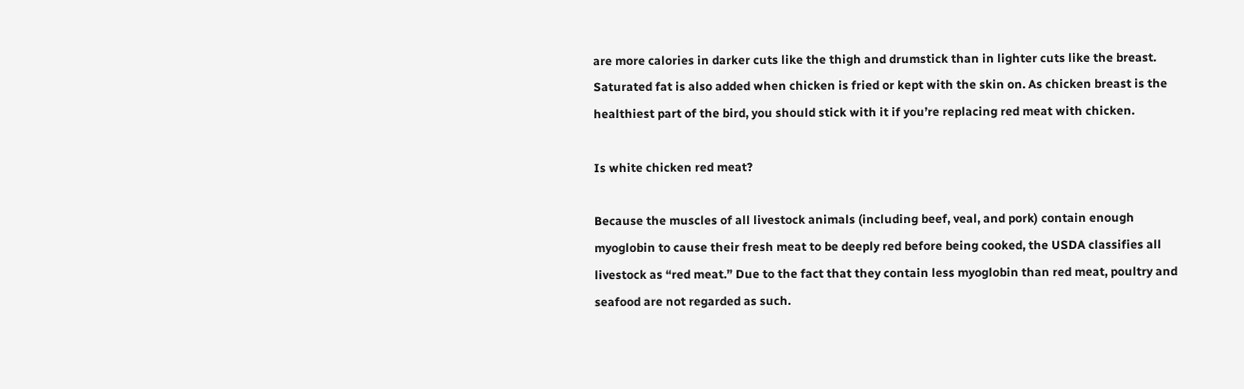are more calories in darker cuts like the thigh and drumstick than in lighter cuts like the breast. Saturated fat is also added when chicken is fried or kept with the skin on. As chicken breast is the healthiest part of the bird, you should stick with it if you’re replacing red meat with chicken.

Is white chicken red meat?

Because the muscles of all livestock animals (including beef, veal, and pork) contain enough myoglobin to cause their fresh meat to be deeply red before being cooked, the USDA classifies all livestock as “red meat.” Due to the fact that they contain less myoglobin than red meat, poultry and seafood are not regarded as such.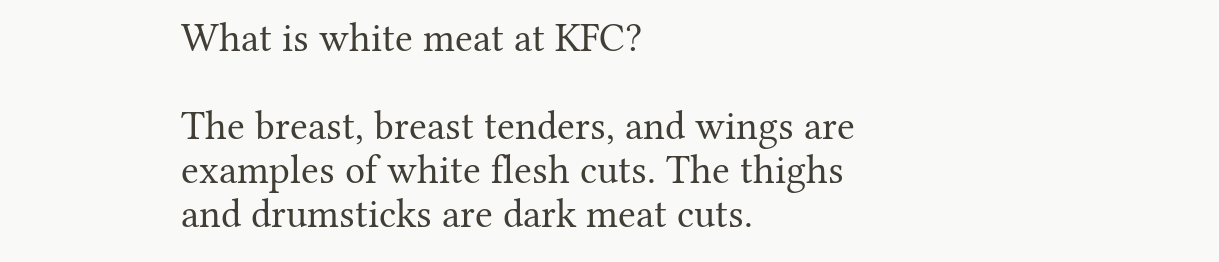What is white meat at KFC?

The breast, breast tenders, and wings are examples of white flesh cuts. The thighs and drumsticks are dark meat cuts.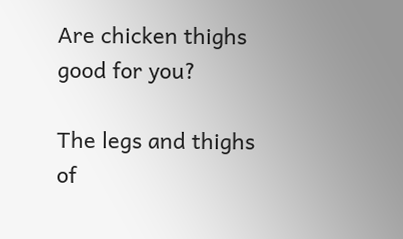Are chicken thighs good for you?

The legs and thighs of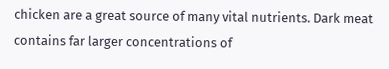chicken are a great source of many vital nutrients. Dark meat contains far larger concentrations of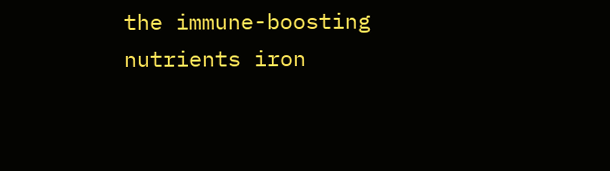the immune-boosting nutrients iron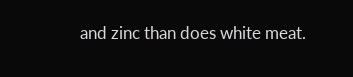and zinc than does white meat.